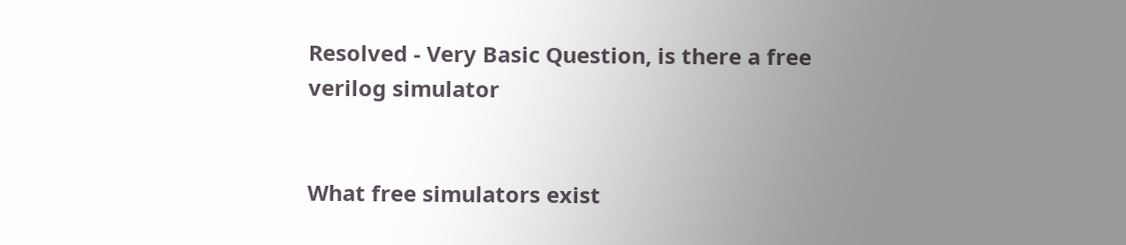Resolved - Very Basic Question, is there a free verilog simulator


What free simulators exist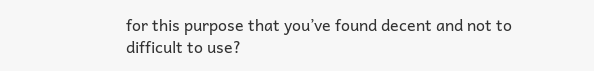for this purpose that you’ve found decent and not to difficult to use?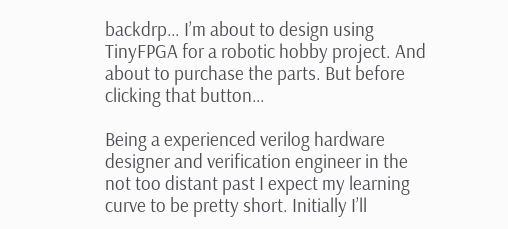backdrp… I’m about to design using TinyFPGA for a robotic hobby project. And about to purchase the parts. But before clicking that button…

Being a experienced verilog hardware designer and verification engineer in the not too distant past I expect my learning curve to be pretty short. Initially I’ll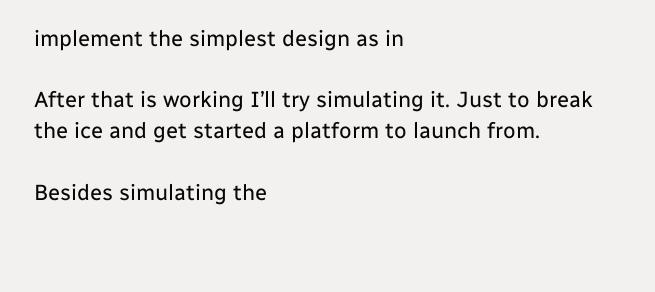implement the simplest design as in

After that is working I’ll try simulating it. Just to break the ice and get started a platform to launch from.

Besides simulating the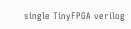single TinyFPGA verilog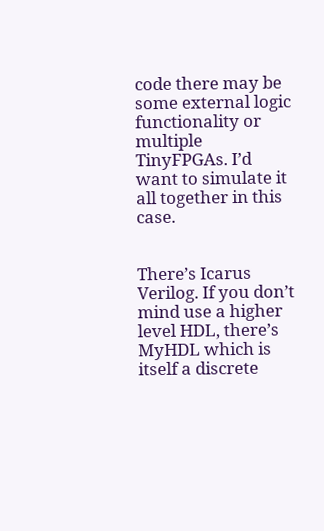code there may be some external logic functionality or multiple TinyFPGAs. I’d want to simulate it all together in this case.


There’s Icarus Verilog. If you don’t mind use a higher level HDL, there’s MyHDL which is itself a discrete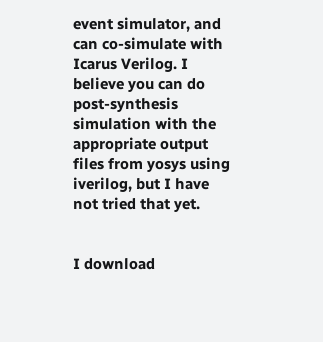event simulator, and can co-simulate with Icarus Verilog. I believe you can do post-synthesis simulation with the appropriate output files from yosys using iverilog, but I have not tried that yet.


I download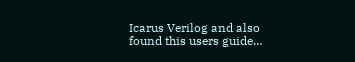Icarus Verilog and also found this users guide…